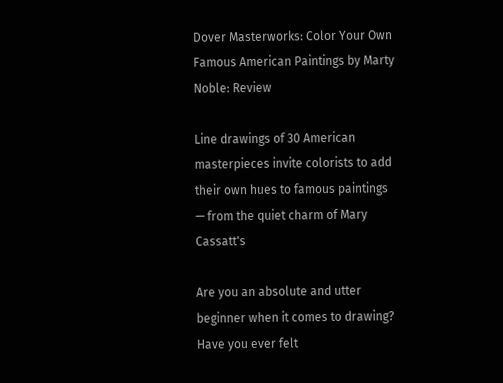Dover Masterworks: Color Your Own Famous American Paintings by Marty Noble: Review

Line drawings of 30 American masterpieces invite colorists to add their own hues to famous paintings — from the quiet charm of Mary Cassatt's

Are you an absolute and utter beginner when it comes to drawing? Have you ever felt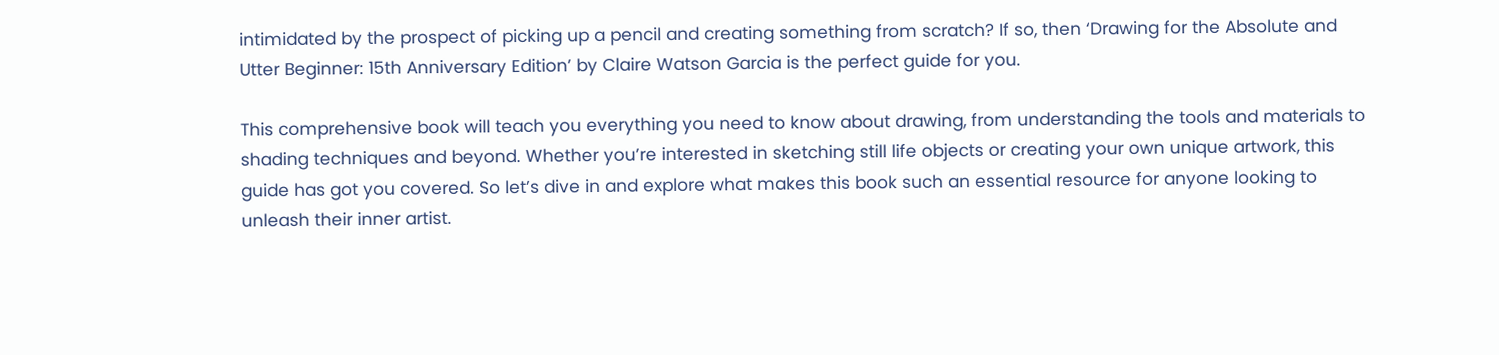intimidated by the prospect of picking up a pencil and creating something from scratch? If so, then ‘Drawing for the Absolute and Utter Beginner: 15th Anniversary Edition’ by Claire Watson Garcia is the perfect guide for you.

This comprehensive book will teach you everything you need to know about drawing, from understanding the tools and materials to shading techniques and beyond. Whether you’re interested in sketching still life objects or creating your own unique artwork, this guide has got you covered. So let’s dive in and explore what makes this book such an essential resource for anyone looking to unleash their inner artist.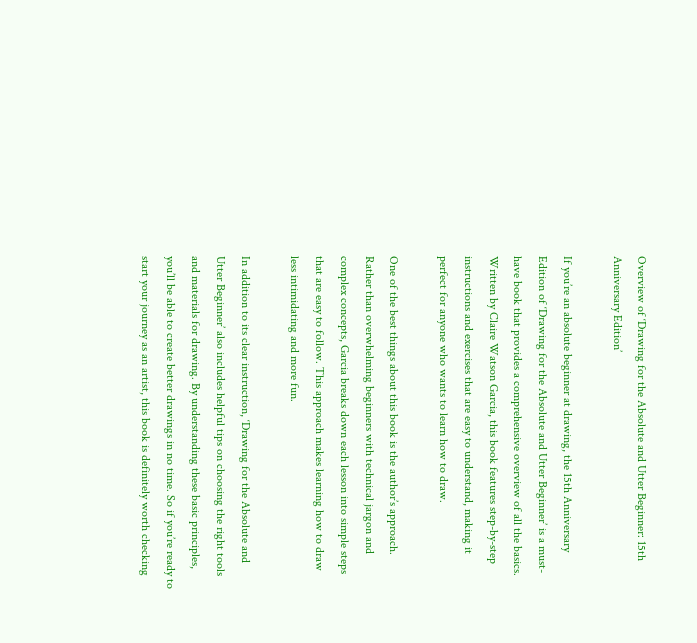Overview of ‘Drawing for the Absolute and Utter Beginner: 15th Anniversary Edition’

If you’re an absolute beginner at drawing, the 15th Anniversary Edition of ‘Drawing for the Absolute and Utter Beginner’ is a must-have book that provides a comprehensive overview of all the basics. Written by Claire Watson Garcia, this book features step-by-step instructions and exercises that are easy to understand, making it perfect for anyone who wants to learn how to draw.

One of the best things about this book is the author’s approach. Rather than overwhelming beginners with technical jargon and complex concepts, Garcia breaks down each lesson into simple steps that are easy to follow. This approach makes learning how to draw less intimidating and more fun.

In addition to its clear instruction, ‘Drawing for the Absolute and Utter Beginner’ also includes helpful tips on choosing the right tools and materials for drawing. By understanding these basic principles, you’ll be able to create better drawings in no time. So if you’re ready to start your journey as an artist, this book is definitely worth checking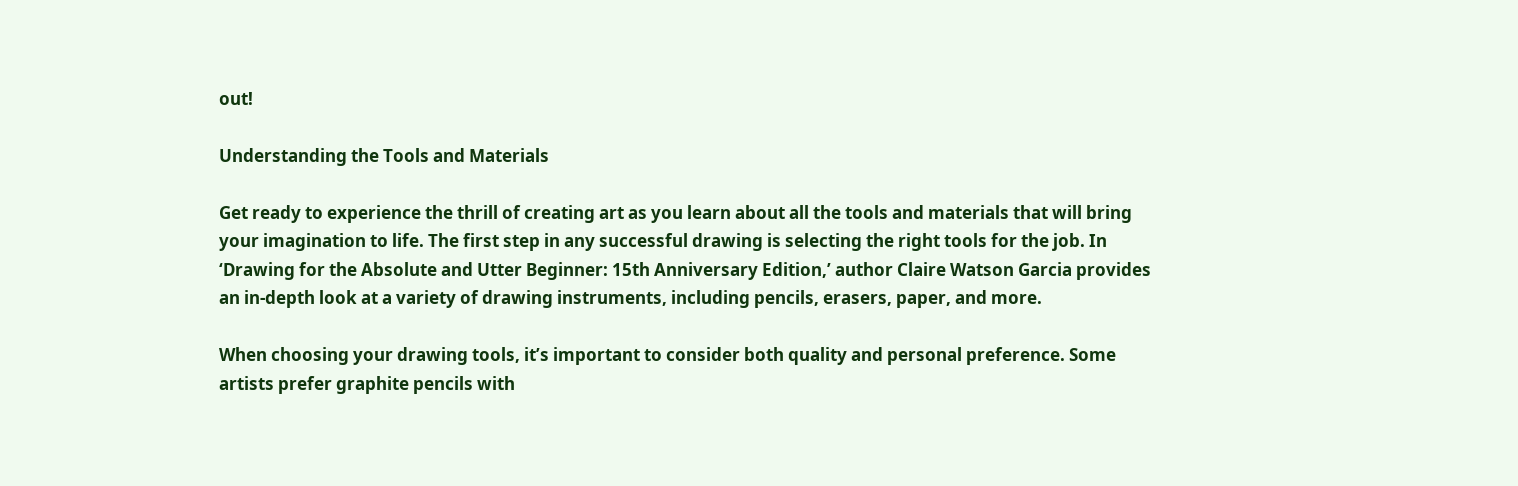out!

Understanding the Tools and Materials

Get ready to experience the thrill of creating art as you learn about all the tools and materials that will bring your imagination to life. The first step in any successful drawing is selecting the right tools for the job. In ‘Drawing for the Absolute and Utter Beginner: 15th Anniversary Edition,’ author Claire Watson Garcia provides an in-depth look at a variety of drawing instruments, including pencils, erasers, paper, and more.

When choosing your drawing tools, it’s important to consider both quality and personal preference. Some artists prefer graphite pencils with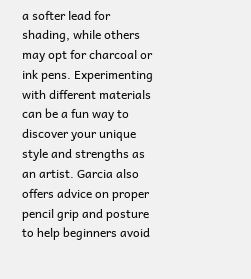a softer lead for shading, while others may opt for charcoal or ink pens. Experimenting with different materials can be a fun way to discover your unique style and strengths as an artist. Garcia also offers advice on proper pencil grip and posture to help beginners avoid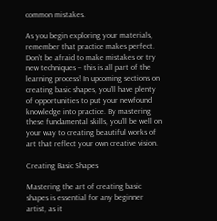common mistakes.

As you begin exploring your materials, remember that practice makes perfect. Don’t be afraid to make mistakes or try new techniques – this is all part of the learning process! In upcoming sections on creating basic shapes, you’ll have plenty of opportunities to put your newfound knowledge into practice. By mastering these fundamental skills, you’ll be well on your way to creating beautiful works of art that reflect your own creative vision.

Creating Basic Shapes

Mastering the art of creating basic shapes is essential for any beginner artist, as it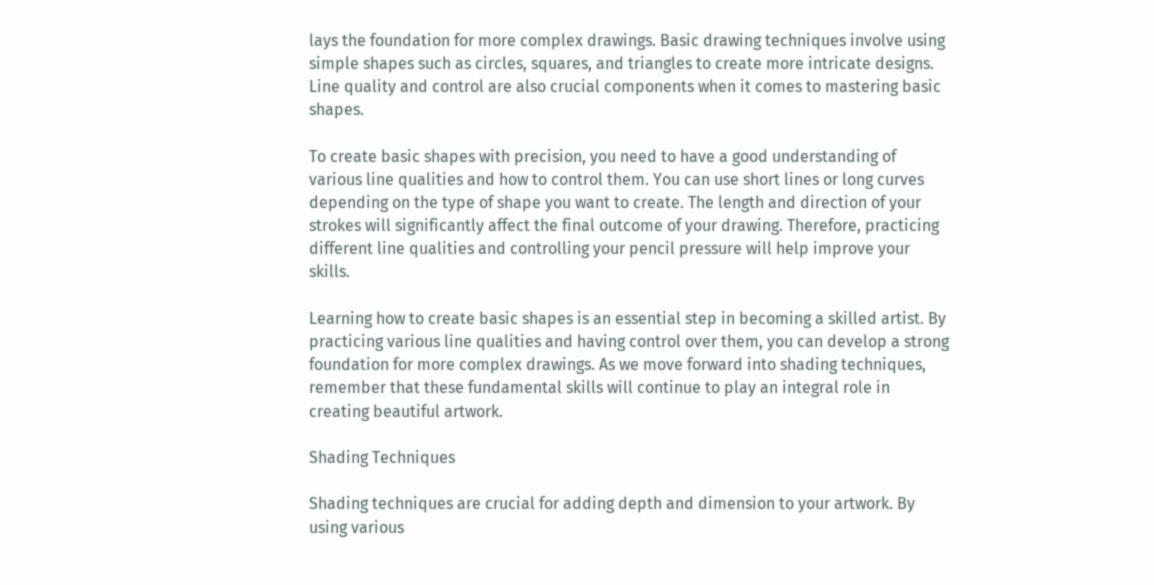lays the foundation for more complex drawings. Basic drawing techniques involve using simple shapes such as circles, squares, and triangles to create more intricate designs. Line quality and control are also crucial components when it comes to mastering basic shapes.

To create basic shapes with precision, you need to have a good understanding of various line qualities and how to control them. You can use short lines or long curves depending on the type of shape you want to create. The length and direction of your strokes will significantly affect the final outcome of your drawing. Therefore, practicing different line qualities and controlling your pencil pressure will help improve your skills.

Learning how to create basic shapes is an essential step in becoming a skilled artist. By practicing various line qualities and having control over them, you can develop a strong foundation for more complex drawings. As we move forward into shading techniques, remember that these fundamental skills will continue to play an integral role in creating beautiful artwork.

Shading Techniques

Shading techniques are crucial for adding depth and dimension to your artwork. By using various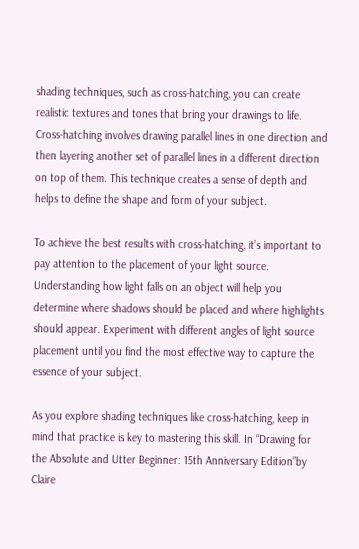shading techniques, such as cross-hatching, you can create realistic textures and tones that bring your drawings to life. Cross-hatching involves drawing parallel lines in one direction and then layering another set of parallel lines in a different direction on top of them. This technique creates a sense of depth and helps to define the shape and form of your subject.

To achieve the best results with cross-hatching, it’s important to pay attention to the placement of your light source. Understanding how light falls on an object will help you determine where shadows should be placed and where highlights should appear. Experiment with different angles of light source placement until you find the most effective way to capture the essence of your subject.

As you explore shading techniques like cross-hatching, keep in mind that practice is key to mastering this skill. In “Drawing for the Absolute and Utter Beginner: 15th Anniversary Edition”by Claire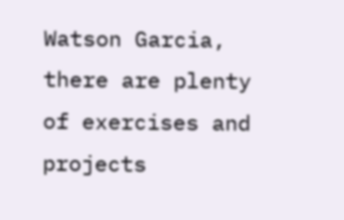Watson Garcia, there are plenty of exercises and projects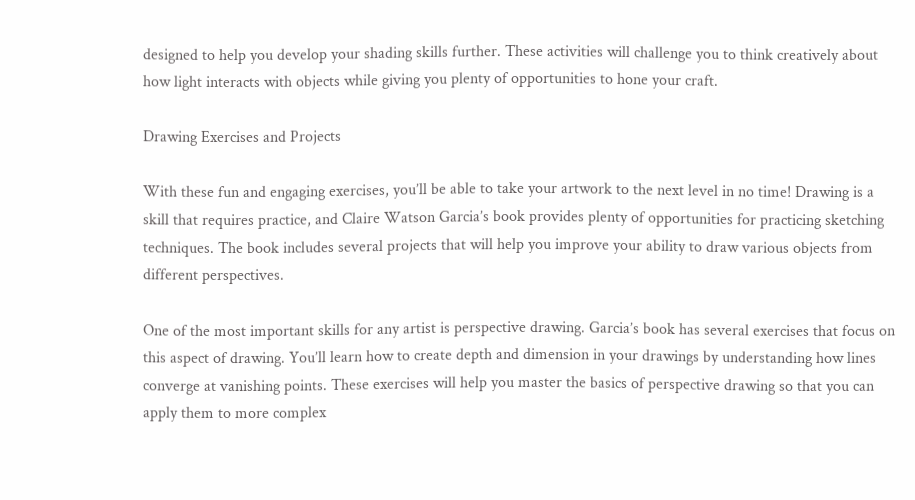designed to help you develop your shading skills further. These activities will challenge you to think creatively about how light interacts with objects while giving you plenty of opportunities to hone your craft.

Drawing Exercises and Projects

With these fun and engaging exercises, you’ll be able to take your artwork to the next level in no time! Drawing is a skill that requires practice, and Claire Watson Garcia’s book provides plenty of opportunities for practicing sketching techniques. The book includes several projects that will help you improve your ability to draw various objects from different perspectives.

One of the most important skills for any artist is perspective drawing. Garcia’s book has several exercises that focus on this aspect of drawing. You’ll learn how to create depth and dimension in your drawings by understanding how lines converge at vanishing points. These exercises will help you master the basics of perspective drawing so that you can apply them to more complex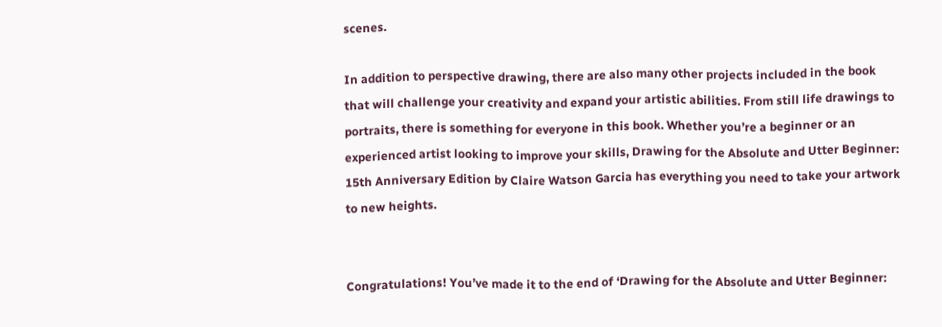scenes.

In addition to perspective drawing, there are also many other projects included in the book that will challenge your creativity and expand your artistic abilities. From still life drawings to portraits, there is something for everyone in this book. Whether you’re a beginner or an experienced artist looking to improve your skills, Drawing for the Absolute and Utter Beginner: 15th Anniversary Edition by Claire Watson Garcia has everything you need to take your artwork to new heights.


Congratulations! You’ve made it to the end of ‘Drawing for the Absolute and Utter Beginner: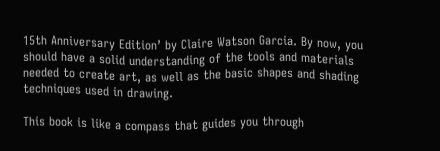15th Anniversary Edition’ by Claire Watson Garcia. By now, you should have a solid understanding of the tools and materials needed to create art, as well as the basic shapes and shading techniques used in drawing.

This book is like a compass that guides you through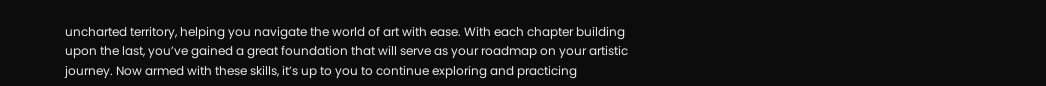uncharted territory, helping you navigate the world of art with ease. With each chapter building upon the last, you’ve gained a great foundation that will serve as your roadmap on your artistic journey. Now armed with these skills, it’s up to you to continue exploring and practicing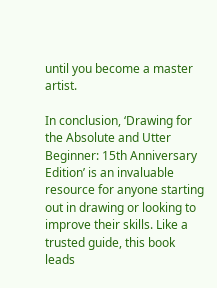until you become a master artist.

In conclusion, ‘Drawing for the Absolute and Utter Beginner: 15th Anniversary Edition’ is an invaluable resource for anyone starting out in drawing or looking to improve their skills. Like a trusted guide, this book leads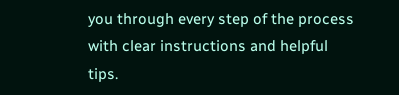you through every step of the process with clear instructions and helpful tips.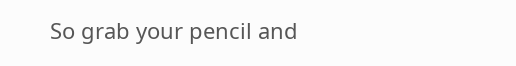So grab your pencil and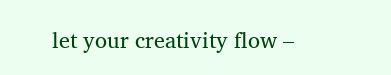let your creativity flow –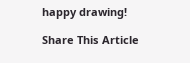happy drawing!

Share This Article